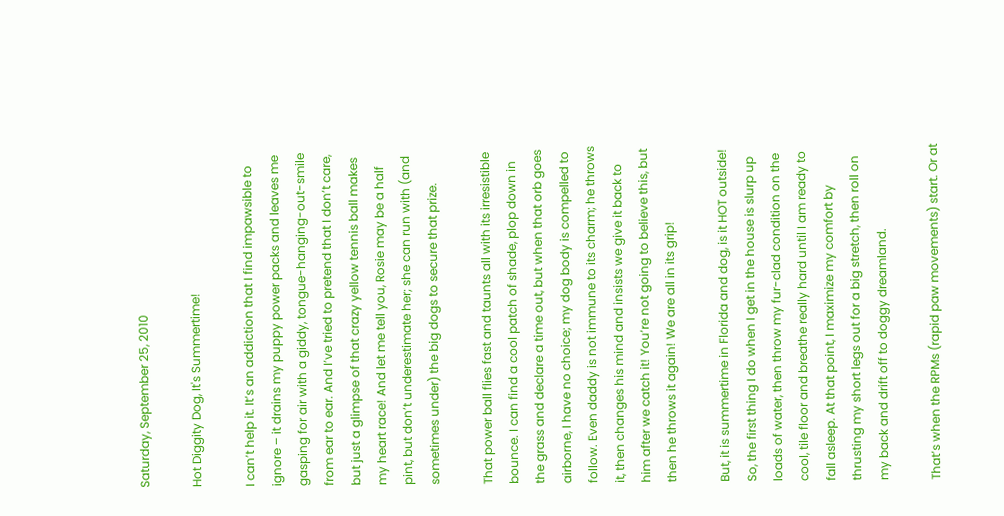Saturday, September 25, 2010

Hot Diggity Dog, It's Summertime!

I can’t help it. It’s an addiction that I find impawsible to ignore – it drains my puppy power packs and leaves me gasping for air with a giddy, tongue-hanging-out-smile from ear to ear. And I’ve tried to pretend that I don’t care, but just a glimpse of that crazy yellow tennis ball makes my heart race! And let me tell you, Rosie may be a half pint, but don’t underestimate her; she can run with (and sometimes under) the big dogs to secure that prize.

That power ball flies fast and taunts all with its irresistible bounce. I can find a cool patch of shade, plop down in the grass and declare a time out, but when that orb goes airborne, I have no choice; my dog body is compelled to follow. Even daddy is not immune to its charm; he throws it, then changes his mind and insists we give it back to him after we catch it! You’re not going to believe this, but then he throws it again! We are all in its grip!

But, it is summertime in Florida and dog, is it HOT outside! So, the first thing I do when I get in the house is slurp up loads of water, then throw my fur-clad condition on the cool, tile floor and breathe really hard until I am ready to fall asleep. At that point, I maximize my comfort by thrusting my short legs out for a big stretch, then roll on my back and drift off to doggy dreamland.

That’s when the RPMs (rapid paw movements) start. Or at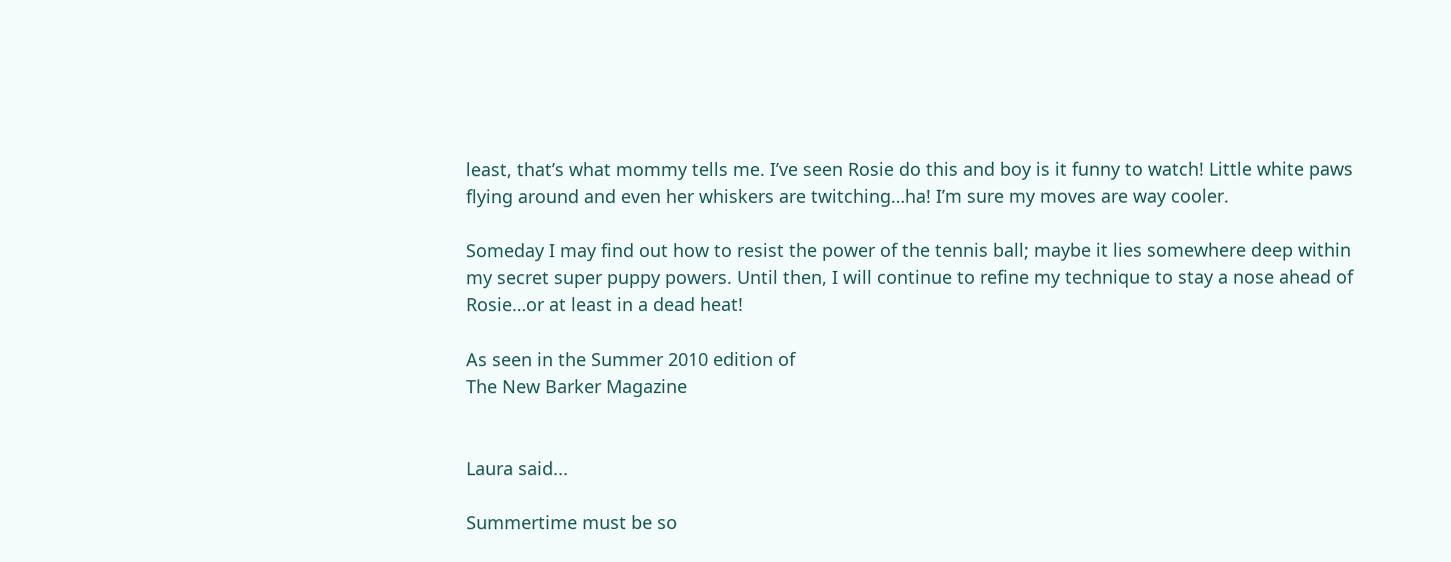least, that’s what mommy tells me. I’ve seen Rosie do this and boy is it funny to watch! Little white paws flying around and even her whiskers are twitching…ha! I’m sure my moves are way cooler.

Someday I may find out how to resist the power of the tennis ball; maybe it lies somewhere deep within my secret super puppy powers. Until then, I will continue to refine my technique to stay a nose ahead of Rosie…or at least in a dead heat!

As seen in the Summer 2010 edition of
The New Barker Magazine


Laura said...

Summertime must be so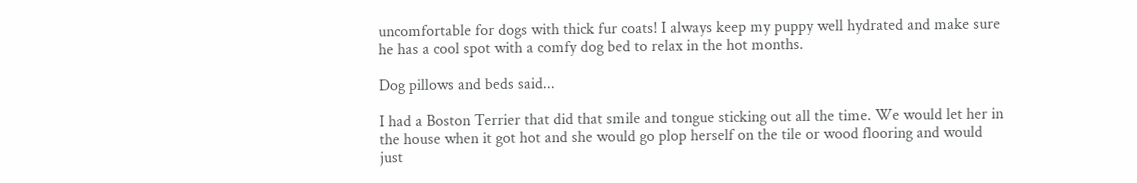uncomfortable for dogs with thick fur coats! I always keep my puppy well hydrated and make sure he has a cool spot with a comfy dog bed to relax in the hot months.

Dog pillows and beds said...

I had a Boston Terrier that did that smile and tongue sticking out all the time. We would let her in the house when it got hot and she would go plop herself on the tile or wood flooring and would just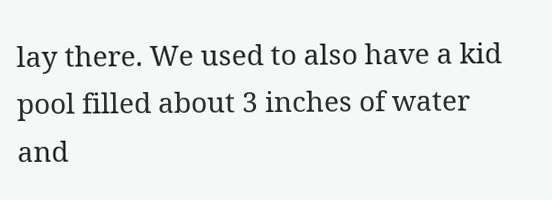lay there. We used to also have a kid pool filled about 3 inches of water and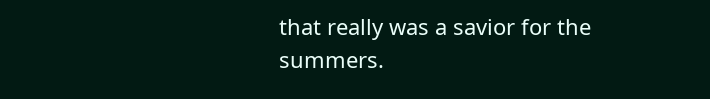that really was a savior for the summers.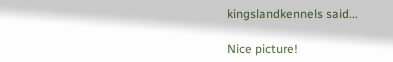kingslandkennels said...

Nice picture!